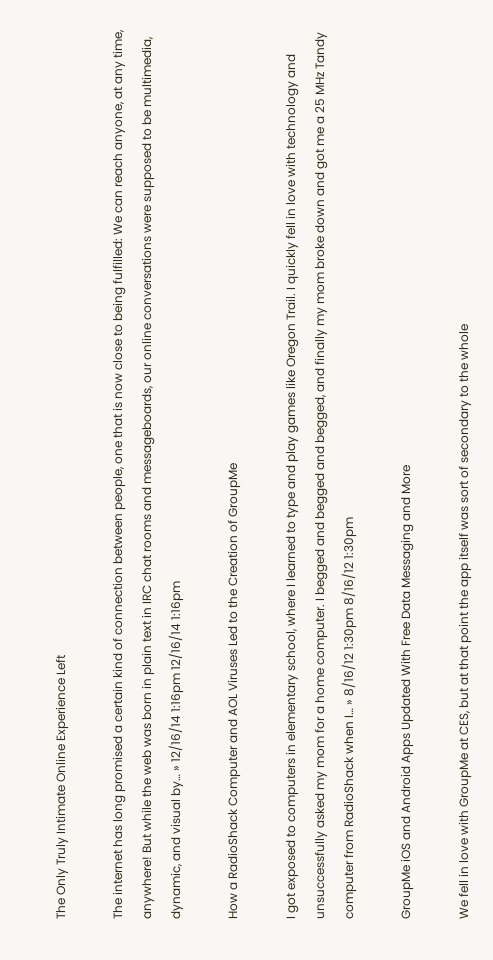The Only Truly Intimate Online Experience Left

The internet has long promised a certain kind of connection between people, one that is now close to being fulfilled: We can reach anyone, at any time, anywhere! But while the web was born in plain text in IRC chat rooms and messageboards, our online conversations were supposed to be multimedia, dynamic, and visual by… » 12/16/14 1:16pm 12/16/14 1:16pm

How a RadioShack Computer and AOL Viruses Led to the Creation of GroupMe

I got exposed to computers in elementary school, where I learned to type and play games like Oregon Trail. I quickly fell in love with technology and unsuccessfully asked my mom for a home computer. I begged and begged and begged, and finally my mom broke down and got me a 25 MHz Tandy computer from RadioShack when I… » 8/16/12 1:30pm 8/16/12 1:30pm

GroupMe iOS and Android Apps Updated With Free Data Messaging and More

We fell in love with GroupMe at CES, but at that point the app itself was sort of secondary to the whole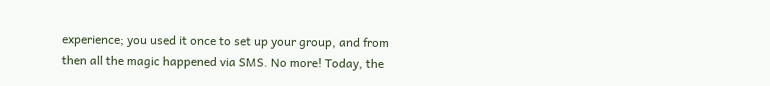experience; you used it once to set up your group, and from then all the magic happened via SMS. No more! Today, the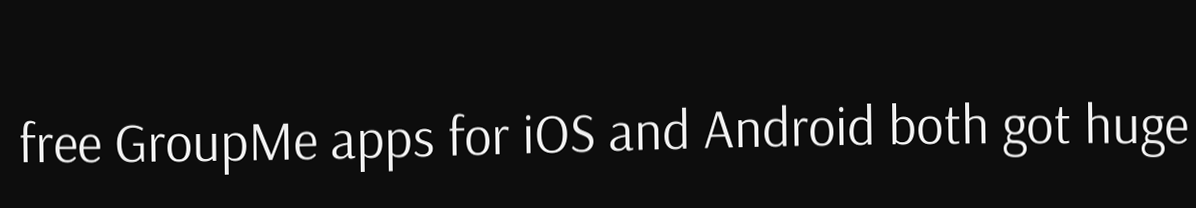free GroupMe apps for iOS and Android both got huge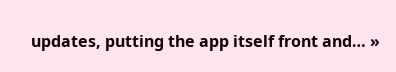updates, putting the app itself front and… »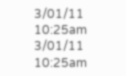3/01/11 10:25am 3/01/11 10:25am